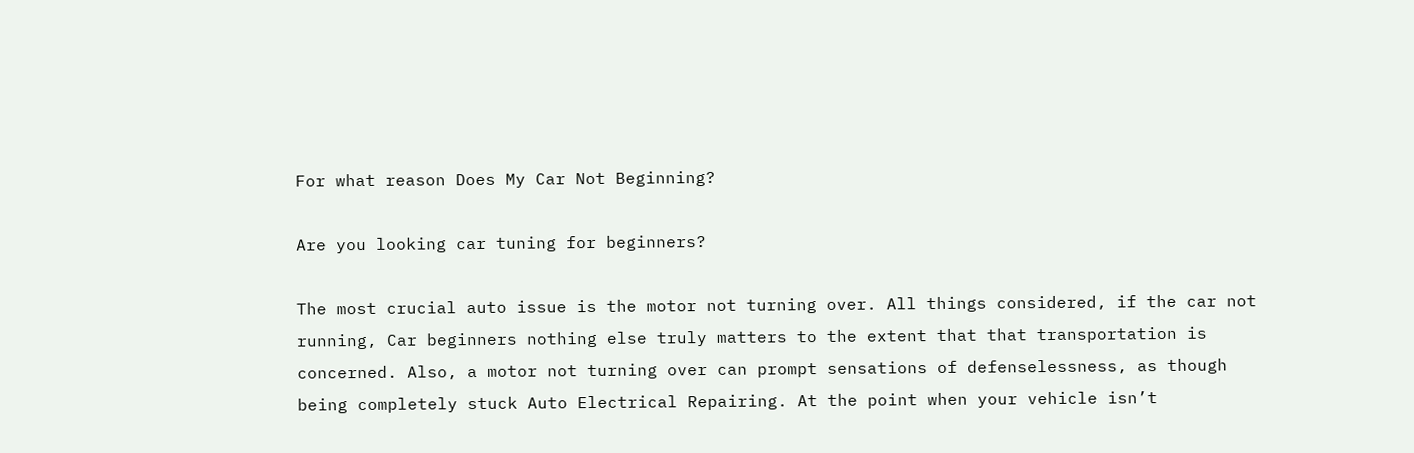For what reason Does My Car Not Beginning?

Are you looking car tuning for beginners?

The most crucial auto issue is the motor not turning over. All things considered, if the car not running, Car beginners nothing else truly matters to the extent that that transportation is concerned. Also, a motor not turning over can prompt sensations of defenselessness, as though being completely stuck Auto Electrical Repairing. At the point when your vehicle isn’t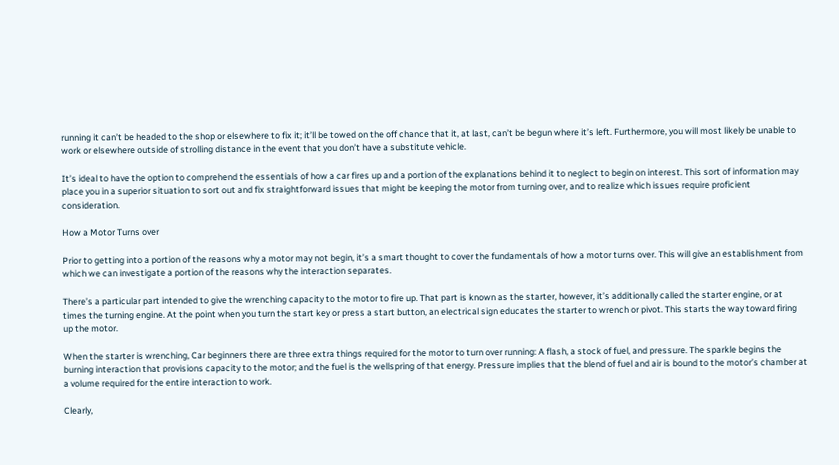running it can’t be headed to the shop or elsewhere to fix it; it’ll be towed on the off chance that it, at last, can’t be begun where it’s left. Furthermore, you will most likely be unable to work or elsewhere outside of strolling distance in the event that you don’t have a substitute vehicle.

It’s ideal to have the option to comprehend the essentials of how a car fires up and a portion of the explanations behind it to neglect to begin on interest. This sort of information may place you in a superior situation to sort out and fix straightforward issues that might be keeping the motor from turning over, and to realize which issues require proficient consideration.

How a Motor Turns over

Prior to getting into a portion of the reasons why a motor may not begin, it’s a smart thought to cover the fundamentals of how a motor turns over. This will give an establishment from which we can investigate a portion of the reasons why the interaction separates.

There’s a particular part intended to give the wrenching capacity to the motor to fire up. That part is known as the starter, however, it’s additionally called the starter engine, or at times the turning engine. At the point when you turn the start key or press a start button, an electrical sign educates the starter to wrench or pivot. This starts the way toward firing up the motor.

When the starter is wrenching, Car beginners there are three extra things required for the motor to turn over running: A flash, a stock of fuel, and pressure. The sparkle begins the burning interaction that provisions capacity to the motor; and the fuel is the wellspring of that energy. Pressure implies that the blend of fuel and air is bound to the motor’s chamber at a volume required for the entire interaction to work.

Clearly,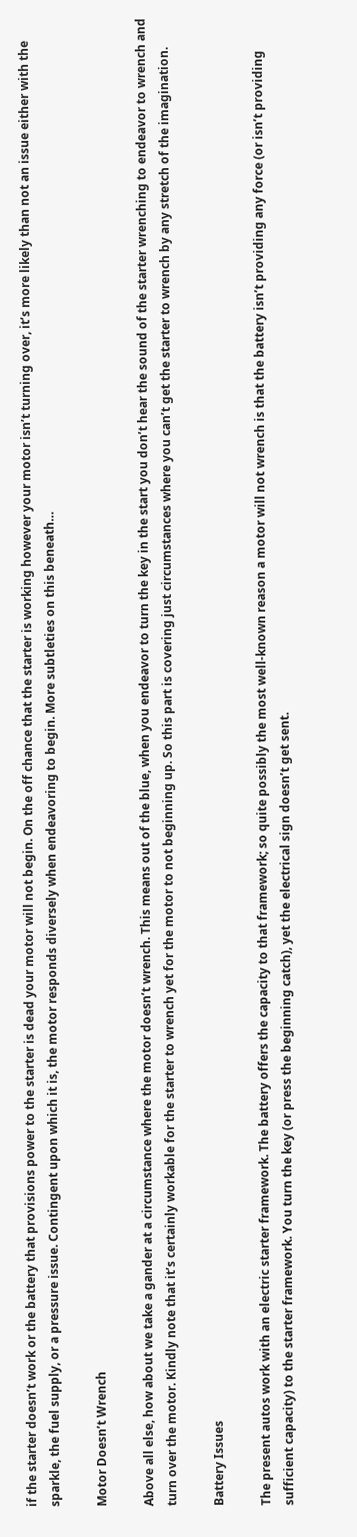if the starter doesn’t work or the battery that provisions power to the starter is dead your motor will not begin. On the off chance that the starter is working however your motor isn’t turning over, it’s more likely than not an issue either with the sparkle, the fuel supply, or a pressure issue. Contingent upon which it is, the motor responds diversely when endeavoring to begin. More subtleties on this beneath…

Motor Doesn’t Wrench

Above all else, how about we take a gander at a circumstance where the motor doesn’t wrench. This means out of the blue, when you endeavor to turn the key in the start you don’t hear the sound of the starter wrenching to endeavor to wrench and turn over the motor. Kindly note that it’s certainly workable for the starter to wrench yet for the motor to not beginning up. So this part is covering just circumstances where you can’t get the starter to wrench by any stretch of the imagination.

Battery Issues

The present autos work with an electric starter framework. The battery offers the capacity to that framework; so quite possibly the most well-known reason a motor will not wrench is that the battery isn’t providing any force (or isn’t providing sufficient capacity) to the starter framework. You turn the key (or press the beginning catch), yet the electrical sign doesn’t get sent.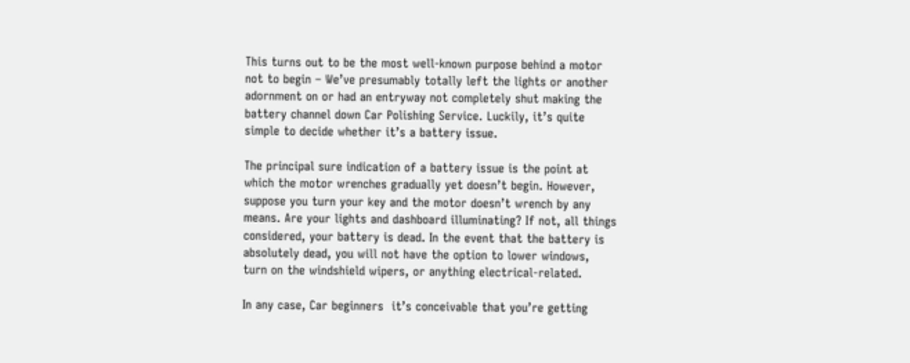This turns out to be the most well-known purpose behind a motor not to begin – We’ve presumably totally left the lights or another adornment on or had an entryway not completely shut making the battery channel down Car Polishing Service. Luckily, it’s quite simple to decide whether it’s a battery issue.

The principal sure indication of a battery issue is the point at which the motor wrenches gradually yet doesn’t begin. However, suppose you turn your key and the motor doesn’t wrench by any means. Are your lights and dashboard illuminating? If not, all things considered, your battery is dead. In the event that the battery is absolutely dead, you will not have the option to lower windows, turn on the windshield wipers, or anything electrical-related.

In any case, Car beginners  it’s conceivable that you’re getting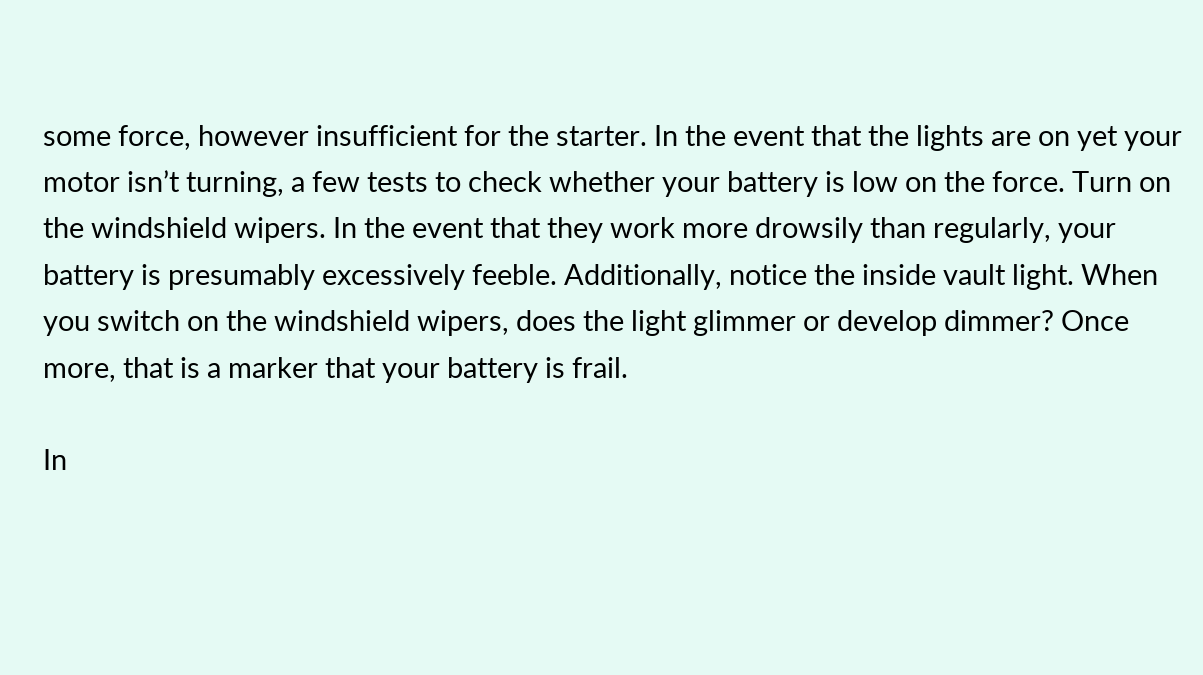some force, however insufficient for the starter. In the event that the lights are on yet your motor isn’t turning, a few tests to check whether your battery is low on the force. Turn on the windshield wipers. In the event that they work more drowsily than regularly, your battery is presumably excessively feeble. Additionally, notice the inside vault light. When you switch on the windshield wipers, does the light glimmer or develop dimmer? Once more, that is a marker that your battery is frail.

In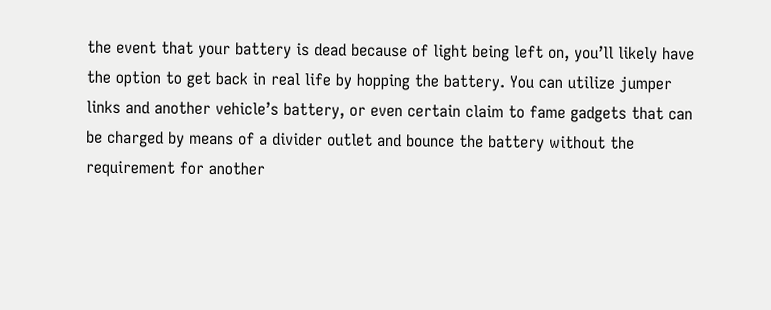the event that your battery is dead because of light being left on, you’ll likely have the option to get back in real life by hopping the battery. You can utilize jumper links and another vehicle’s battery, or even certain claim to fame gadgets that can be charged by means of a divider outlet and bounce the battery without the requirement for another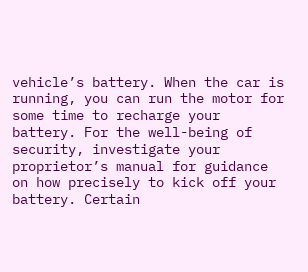vehicle’s battery. When the car is running, you can run the motor for some time to recharge your battery. For the well-being of security, investigate your proprietor’s manual for guidance on how precisely to kick off your battery. Certain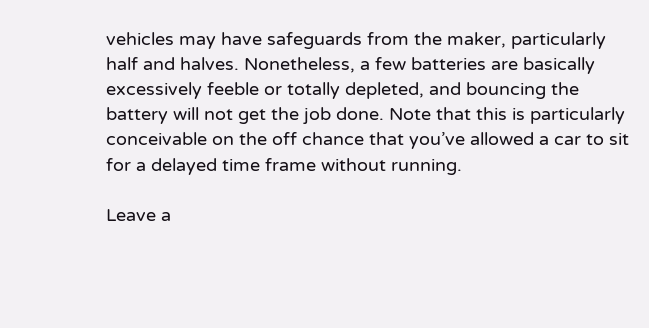vehicles may have safeguards from the maker, particularly half and halves. Nonetheless, a few batteries are basically excessively feeble or totally depleted, and bouncing the battery will not get the job done. Note that this is particularly conceivable on the off chance that you’ve allowed a car to sit for a delayed time frame without running.

Leave a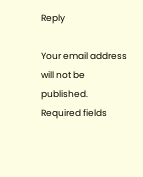Reply

Your email address will not be published. Required fields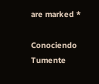are marked *

Conociendo Tumente